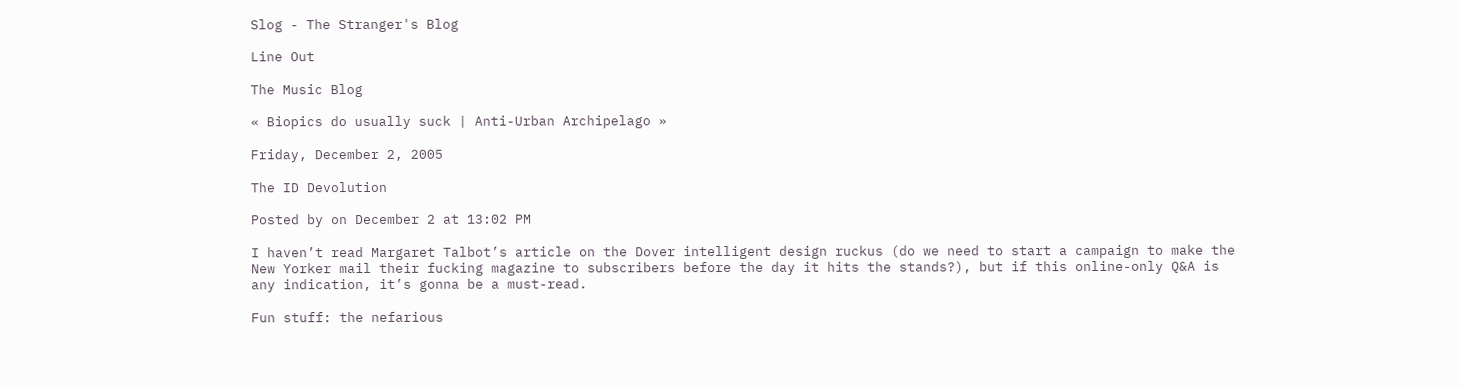Slog - The Stranger's Blog

Line Out

The Music Blog

« Biopics do usually suck | Anti-Urban Archipelago »

Friday, December 2, 2005

The ID Devolution

Posted by on December 2 at 13:02 PM

I haven’t read Margaret Talbot’s article on the Dover intelligent design ruckus (do we need to start a campaign to make the New Yorker mail their fucking magazine to subscribers before the day it hits the stands?), but if this online-only Q&A is any indication, it’s gonna be a must-read.

Fun stuff: the nefarious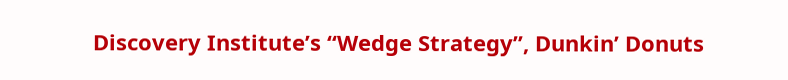Discovery Institute’s “Wedge Strategy”, Dunkin’ Donuts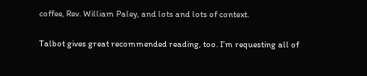coffee, Rev. William Paley, and lots and lots of context.

Talbot gives great recommended reading, too. I’m requesting all of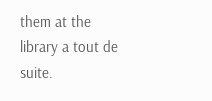them at the library a tout de suite.